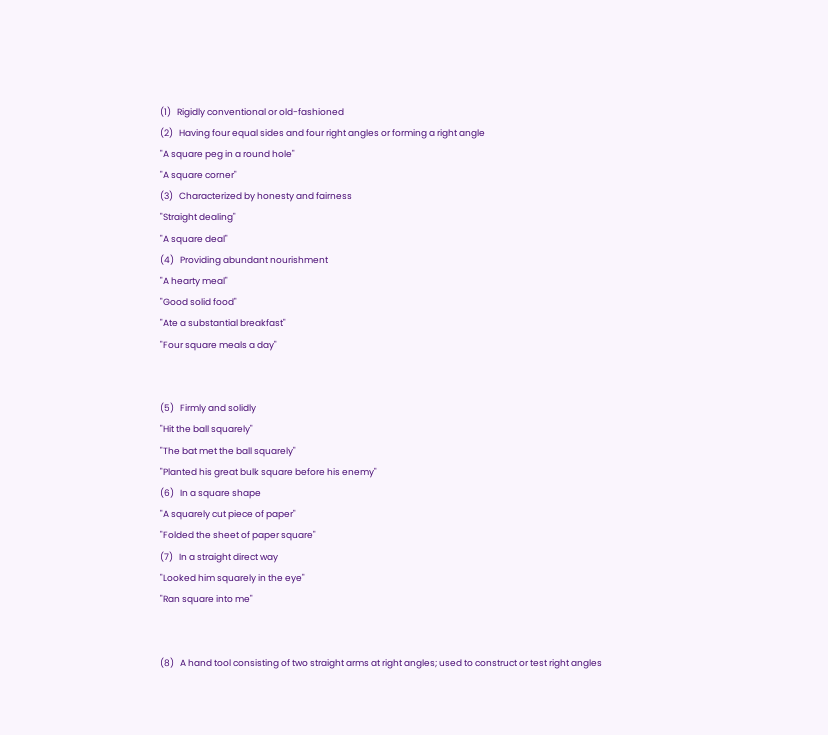(1)   Rigidly conventional or old-fashioned
(2)   Having four equal sides and four right angles or forming a right angle
"A square peg in a round hole"
"A square corner"
(3)   Characterized by honesty and fairness
"Straight dealing"
"A square deal"
(4)   Providing abundant nourishment
"A hearty meal"
"Good solid food"
"Ate a substantial breakfast"
"Four square meals a day"


(5)   Firmly and solidly
"Hit the ball squarely"
"The bat met the ball squarely"
"Planted his great bulk square before his enemy"
(6)   In a square shape
"A squarely cut piece of paper"
"Folded the sheet of paper square"
(7)   In a straight direct way
"Looked him squarely in the eye"
"Ran square into me"


(8)   A hand tool consisting of two straight arms at right angles; used to construct or test right angles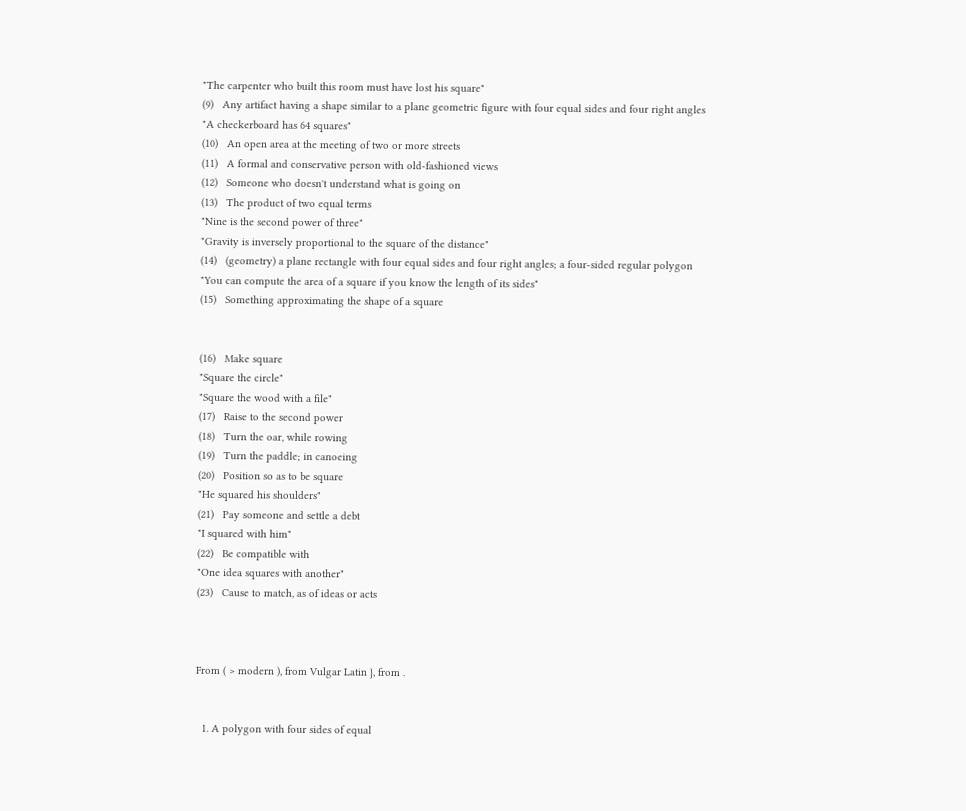"The carpenter who built this room must have lost his square"
(9)   Any artifact having a shape similar to a plane geometric figure with four equal sides and four right angles
"A checkerboard has 64 squares"
(10)   An open area at the meeting of two or more streets
(11)   A formal and conservative person with old-fashioned views
(12)   Someone who doesn't understand what is going on
(13)   The product of two equal terms
"Nine is the second power of three"
"Gravity is inversely proportional to the square of the distance"
(14)   (geometry) a plane rectangle with four equal sides and four right angles; a four-sided regular polygon
"You can compute the area of a square if you know the length of its sides"
(15)   Something approximating the shape of a square


(16)   Make square
"Square the circle"
"Square the wood with a file"
(17)   Raise to the second power
(18)   Turn the oar, while rowing
(19)   Turn the paddle; in canoeing
(20)   Position so as to be square
"He squared his shoulders"
(21)   Pay someone and settle a debt
"I squared with him"
(22)   Be compatible with
"One idea squares with another"
(23)   Cause to match, as of ideas or acts



From ( > modern ), from Vulgar Latin }, from .


  1. A polygon with four sides of equal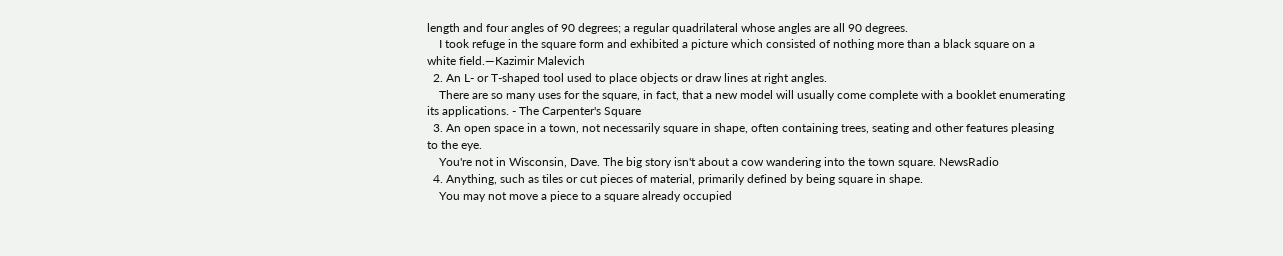length and four angles of 90 degrees; a regular quadrilateral whose angles are all 90 degrees.
    I took refuge in the square form and exhibited a picture which consisted of nothing more than a black square on a white field.—Kazimir Malevich
  2. An L- or T-shaped tool used to place objects or draw lines at right angles.
    There are so many uses for the square, in fact, that a new model will usually come complete with a booklet enumerating its applications. - The Carpenter's Square
  3. An open space in a town, not necessarily square in shape, often containing trees, seating and other features pleasing to the eye.
    You're not in Wisconsin, Dave. The big story isn't about a cow wandering into the town square. NewsRadio
  4. Anything, such as tiles or cut pieces of material, primarily defined by being square in shape.
    You may not move a piece to a square already occupied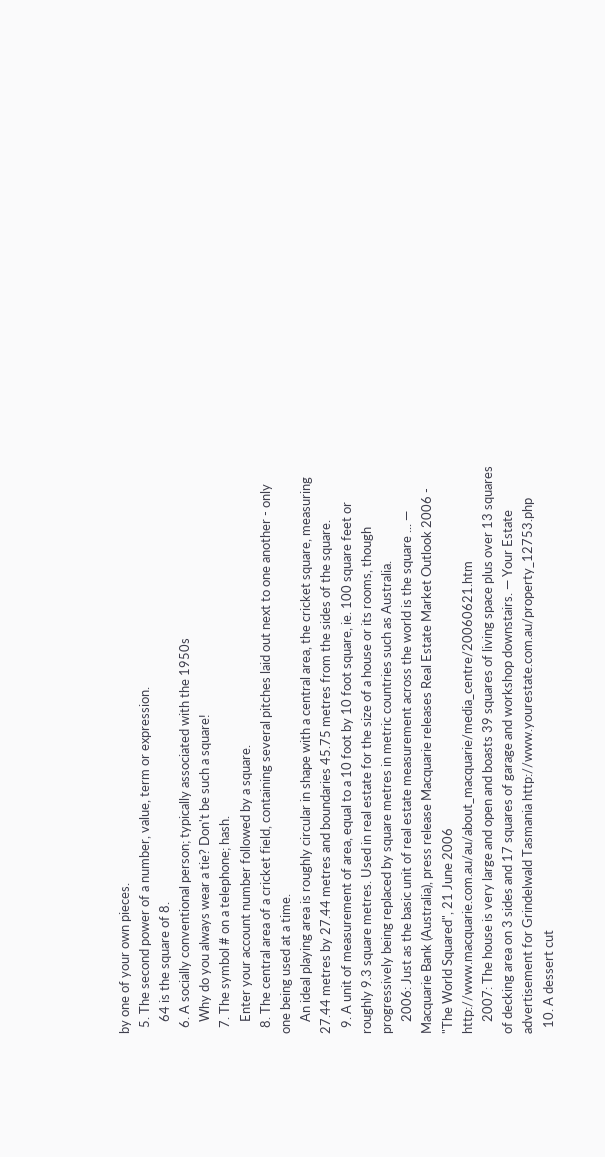by one of your own pieces.
  5. The second power of a number, value, term or expression.
    64 is the square of 8.
  6. A socially conventional person; typically associated with the 1950s
    Why do you always wear a tie? Don't be such a square!
  7. The symbol # on a telephone; hash.
    Enter your account number followed by a square.
  8. The central area of a cricket field, containing several pitches laid out next to one another - only one being used at a time.
    An ideal playing area is roughly circular in shape with a central area, the cricket square, measuring 27.44 metres by 27.44 metres and boundaries 45.75 metres from the sides of the square.
  9. A unit of measurement of area, equal to a 10 foot by 10 foot square, ie. 100 square feet or roughly 9.3 square metres. Used in real estate for the size of a house or its rooms, though progressively being replaced by square metres in metric countries such as Australia.
    2006: Just as the basic unit of real estate measurement across the world is the square ... — Macquarie Bank (Australia), press release Macquarie releases Real Estate Market Outlook 2006 - "The World Squared", 21 June 2006 http://www.macquarie.com.au/au/about_macquarie/media_centre/20060621.htm
    2007: The house is very large and open and boasts 39 squares of living space plus over 13 squares of decking area on 3 sides and 17 squares of garage and workshop downstairs. — Your Estate advertisement for Grindelwald Tasmania http://www.yourestate.com.au/property_12753.php
  10. A dessert cut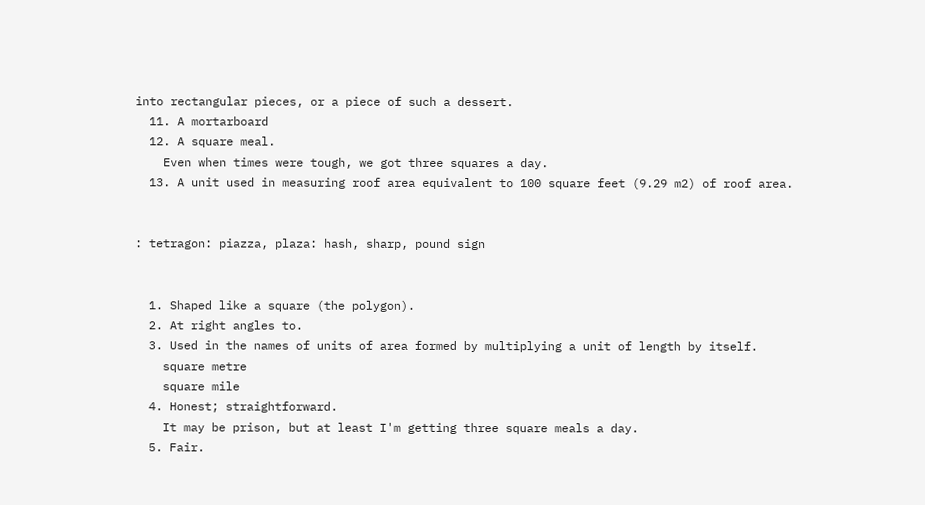into rectangular pieces, or a piece of such a dessert.
  11. A mortarboard
  12. A square meal.
    Even when times were tough, we got three squares a day.
  13. A unit used in measuring roof area equivalent to 100 square feet (9.29 m2) of roof area.


: tetragon: piazza, plaza: hash, sharp, pound sign


  1. Shaped like a square (the polygon).
  2. At right angles to.
  3. Used in the names of units of area formed by multiplying a unit of length by itself.
    square metre
    square mile
  4. Honest; straightforward.
    It may be prison, but at least I'm getting three square meals a day.
  5. Fair.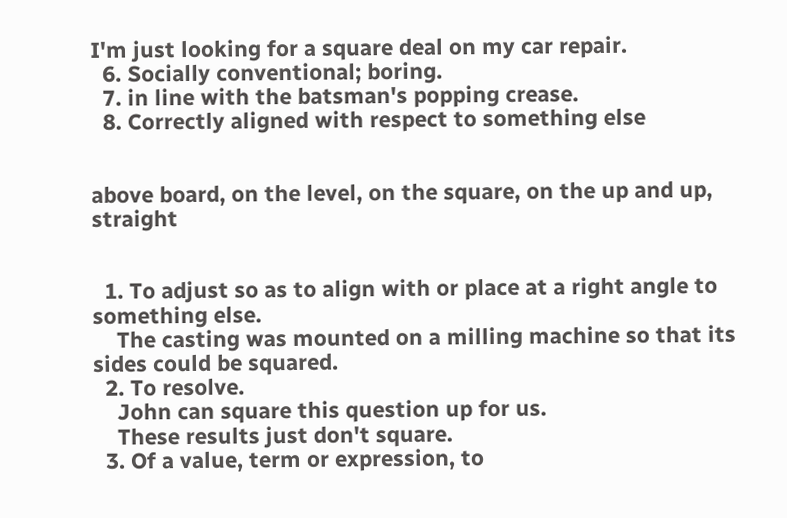I'm just looking for a square deal on my car repair.
  6. Socially conventional; boring.
  7. in line with the batsman's popping crease.
  8. Correctly aligned with respect to something else


above board, on the level, on the square, on the up and up, straight


  1. To adjust so as to align with or place at a right angle to something else.
    The casting was mounted on a milling machine so that its sides could be squared.
  2. To resolve.
    John can square this question up for us.
    These results just don't square.
  3. Of a value, term or expression, to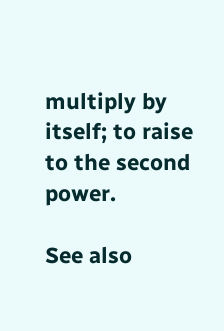multiply by itself; to raise to the second power.

See also